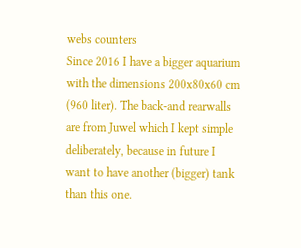webs counters
Since 2016 I have a bigger aquarium with the dimensions 200x80x60 cm (960 liter). The back-and rearwalls are from Juwel which I kept simple deliberately, because in future I want to have another (bigger) tank than this one.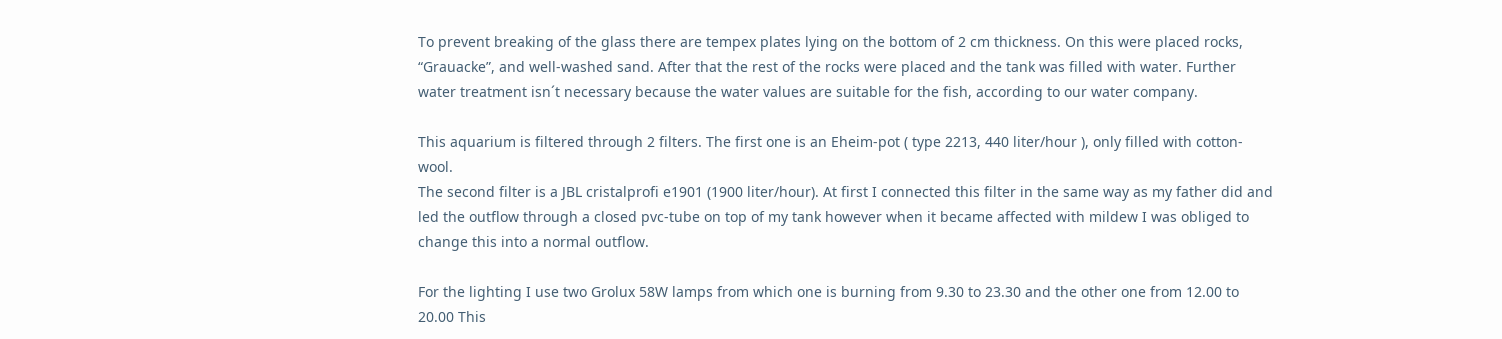To prevent breaking of the glass there are tempex plates lying on the bottom of 2 cm thickness. On this were placed rocks, “Grauacke”, and well-washed sand. After that the rest of the rocks were placed and the tank was filled with water. Further water treatment isn´t necessary because the water values are suitable for the fish, according to our water company.

This aquarium is filtered through 2 filters. The first one is an Eheim-pot ( type 2213, 440 liter/hour ), only filled with cotton-wool.
The second filter is a JBL cristalprofi e1901 (1900 liter/hour). At first I connected this filter in the same way as my father did and led the outflow through a closed pvc-tube on top of my tank however when it became affected with mildew I was obliged to change this into a normal outflow.

For the lighting I use two Grolux 58W lamps from which one is burning from 9.30 to 23.30 and the other one from 12.00 to 20.00 This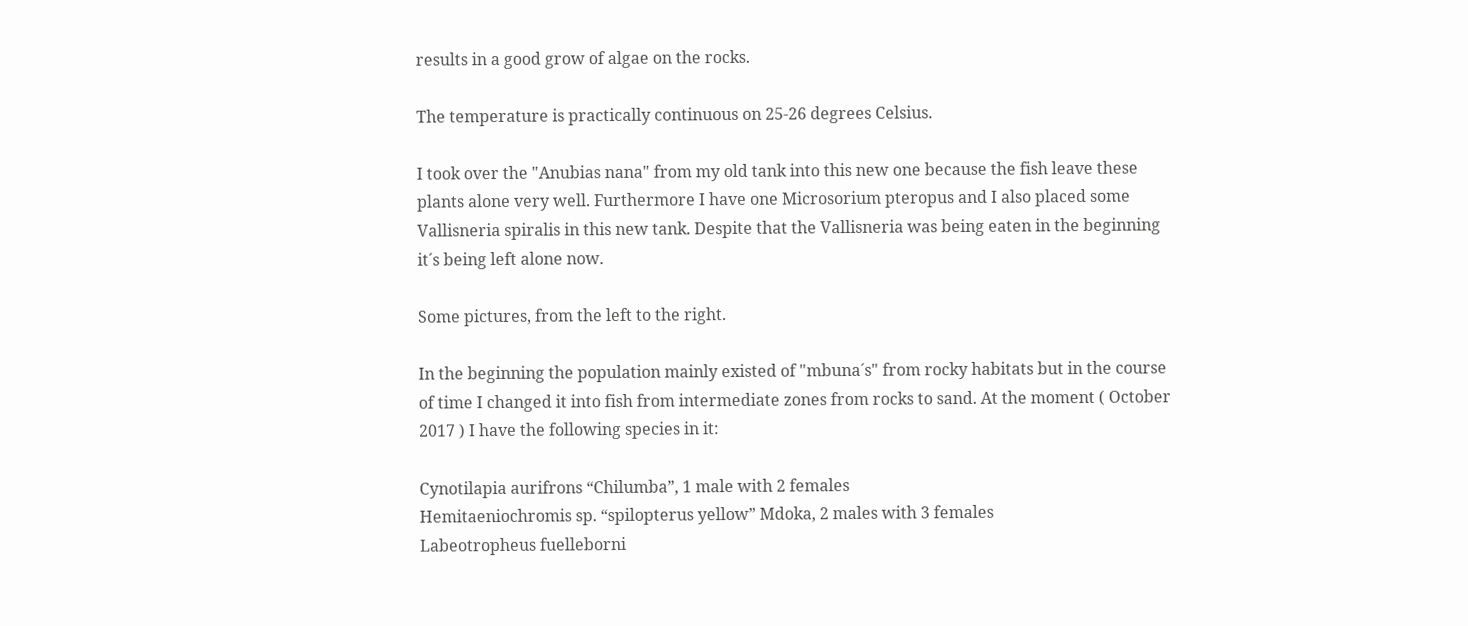results in a good grow of algae on the rocks.

The temperature is practically continuous on 25-26 degrees Celsius.

I took over the "Anubias nana" from my old tank into this new one because the fish leave these plants alone very well. Furthermore I have one Microsorium pteropus and I also placed some Vallisneria spiralis in this new tank. Despite that the Vallisneria was being eaten in the beginning it´s being left alone now.

Some pictures, from the left to the right.

In the beginning the population mainly existed of "mbuna´s" from rocky habitats but in the course of time I changed it into fish from intermediate zones from rocks to sand. At the moment ( October 2017 ) I have the following species in it:

Cynotilapia aurifrons “Chilumba”, 1 male with 2 females
Hemitaeniochromis sp. “spilopterus yellow” Mdoka, 2 males with 3 females
Labeotropheus fuelleborni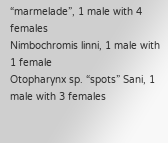“marmelade”, 1 male with 4 females
Nimbochromis linni, 1 male with 1 female
Otopharynx sp. “spots” Sani, 1 male with 3 females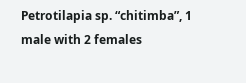Petrotilapia sp. “chitimba”, 1 male with 2 females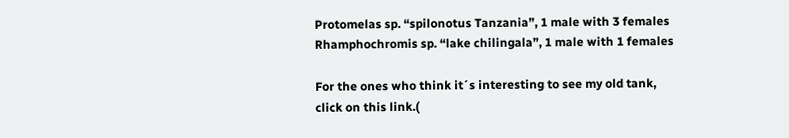Protomelas sp. “spilonotus Tanzania”, 1 male with 3 females
Rhamphochromis sp. “lake chilingala”, 1 male with 1 females

For the ones who think it´s interesting to see my old tank, click on this link.(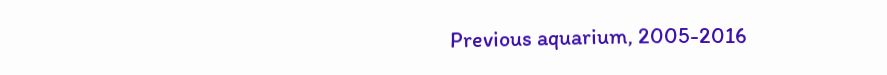Previous aquarium, 2005-2016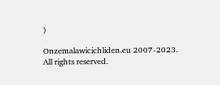)

Onzemalawicichliden.eu 2007-2023. All rights reserved.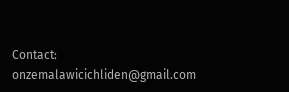Contact: onzemalawicichliden@gmail.com